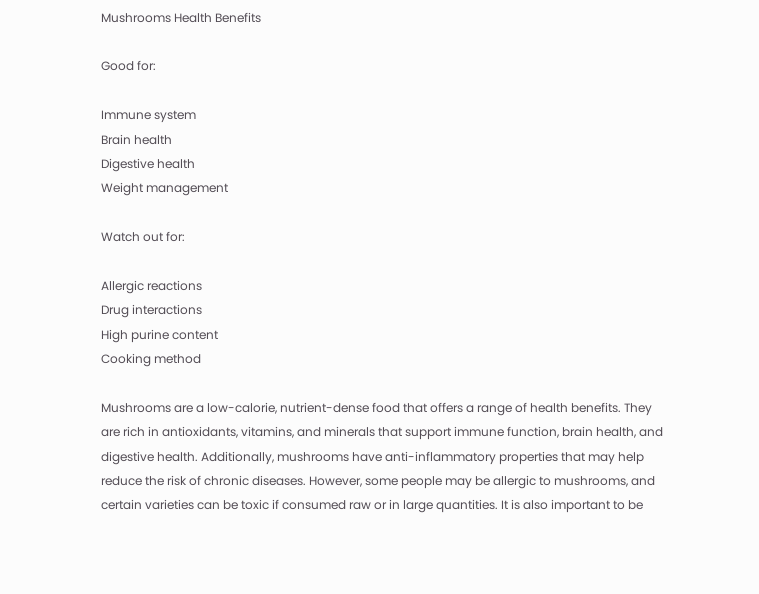Mushrooms Health Benefits

Good for:

Immune system
Brain health
Digestive health
Weight management

Watch out for:

Allergic reactions
Drug interactions
High purine content
Cooking method

Mushrooms are a low-calorie, nutrient-dense food that offers a range of health benefits. They are rich in antioxidants, vitamins, and minerals that support immune function, brain health, and digestive health. Additionally, mushrooms have anti-inflammatory properties that may help reduce the risk of chronic diseases. However, some people may be allergic to mushrooms, and certain varieties can be toxic if consumed raw or in large quantities. It is also important to be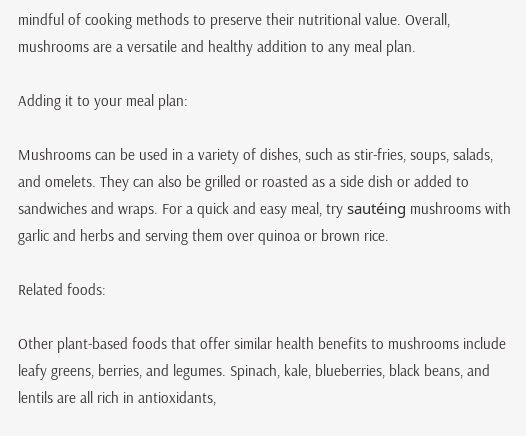mindful of cooking methods to preserve their nutritional value. Overall, mushrooms are a versatile and healthy addition to any meal plan.

Adding it to your meal plan:

Mushrooms can be used in a variety of dishes, such as stir-fries, soups, salads, and omelets. They can also be grilled or roasted as a side dish or added to sandwiches and wraps. For a quick and easy meal, try sautéing mushrooms with garlic and herbs and serving them over quinoa or brown rice.

Related foods:

Other plant-based foods that offer similar health benefits to mushrooms include leafy greens, berries, and legumes. Spinach, kale, blueberries, black beans, and lentils are all rich in antioxidants,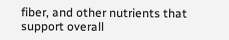fiber, and other nutrients that support overall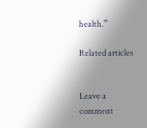health.”

Related articles


Leave a comment